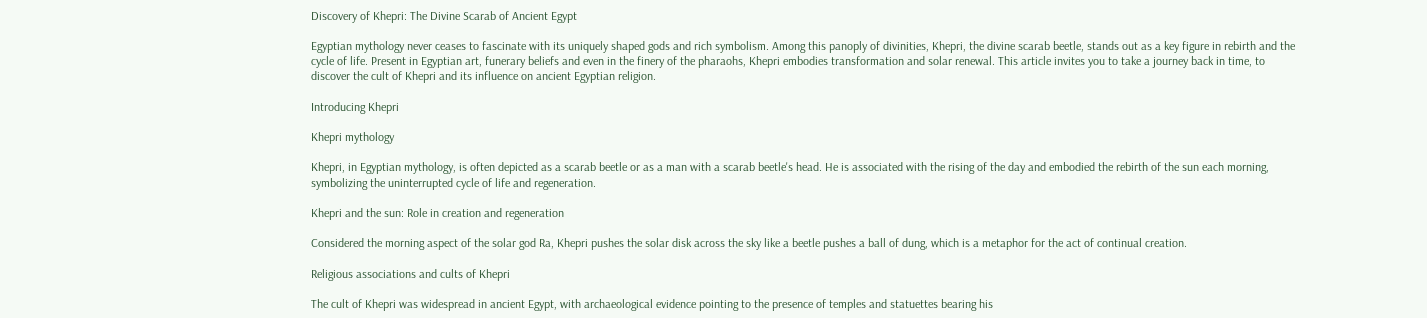Discovery of Khepri: The Divine Scarab of Ancient Egypt

Egyptian mythology never ceases to fascinate with its uniquely shaped gods and rich symbolism. Among this panoply of divinities, Khepri, the divine scarab beetle, stands out as a key figure in rebirth and the cycle of life. Present in Egyptian art, funerary beliefs and even in the finery of the pharaohs, Khepri embodies transformation and solar renewal. This article invites you to take a journey back in time, to discover the cult of Khepri and its influence on ancient Egyptian religion.

Introducing Khepri

Khepri mythology

Khepri, in Egyptian mythology, is often depicted as a scarab beetle or as a man with a scarab beetle's head. He is associated with the rising of the day and embodied the rebirth of the sun each morning, symbolizing the uninterrupted cycle of life and regeneration.

Khepri and the sun: Role in creation and regeneration

Considered the morning aspect of the solar god Ra, Khepri pushes the solar disk across the sky like a beetle pushes a ball of dung, which is a metaphor for the act of continual creation.

Religious associations and cults of Khepri

The cult of Khepri was widespread in ancient Egypt, with archaeological evidence pointing to the presence of temples and statuettes bearing his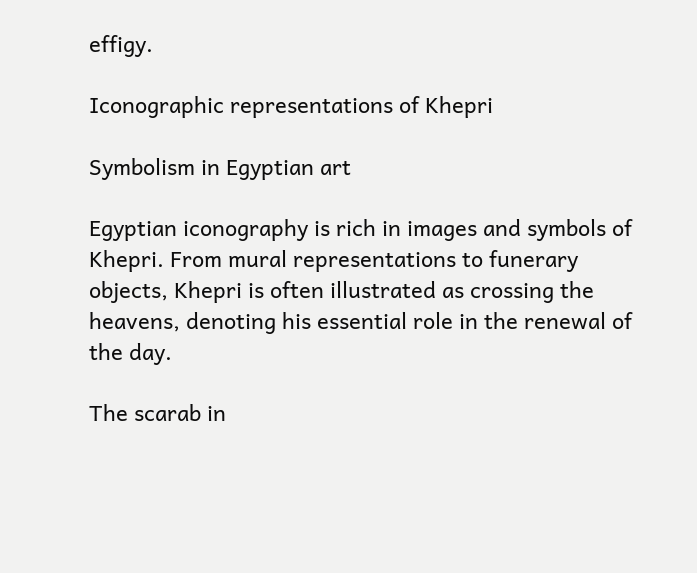effigy.

Iconographic representations of Khepri

Symbolism in Egyptian art

Egyptian iconography is rich in images and symbols of Khepri. From mural representations to funerary objects, Khepri is often illustrated as crossing the heavens, denoting his essential role in the renewal of the day.

The scarab in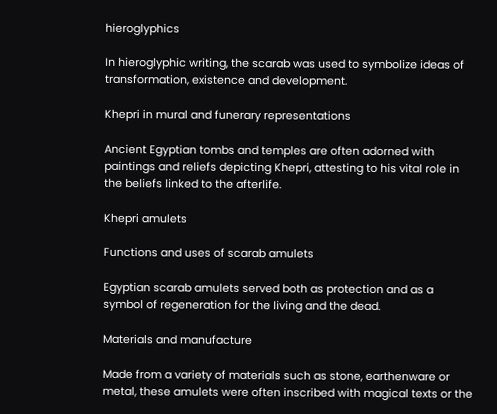hieroglyphics

In hieroglyphic writing, the scarab was used to symbolize ideas of transformation, existence and development.

Khepri in mural and funerary representations

Ancient Egyptian tombs and temples are often adorned with paintings and reliefs depicting Khepri, attesting to his vital role in the beliefs linked to the afterlife.

Khepri amulets

Functions and uses of scarab amulets

Egyptian scarab amulets served both as protection and as a symbol of regeneration for the living and the dead.

Materials and manufacture

Made from a variety of materials such as stone, earthenware or metal, these amulets were often inscribed with magical texts or the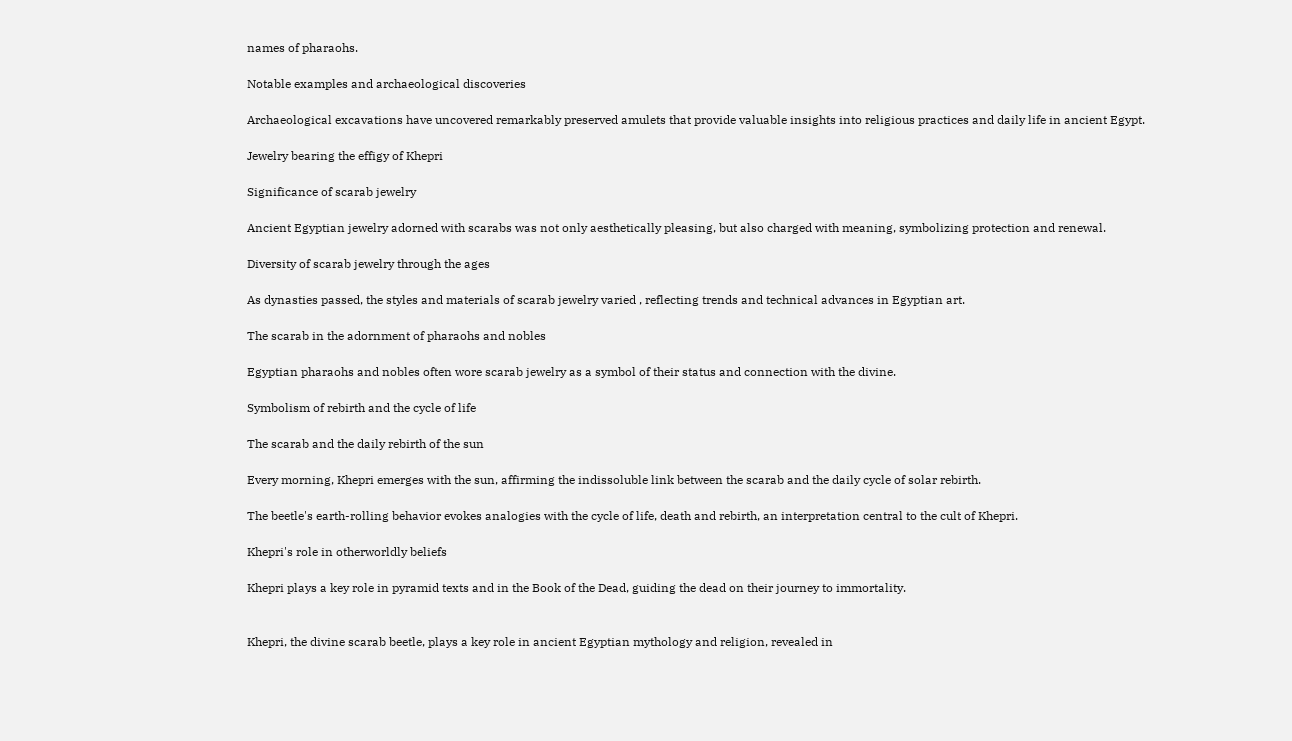names of pharaohs.

Notable examples and archaeological discoveries

Archaeological excavations have uncovered remarkably preserved amulets that provide valuable insights into religious practices and daily life in ancient Egypt.

Jewelry bearing the effigy of Khepri

Significance of scarab jewelry

Ancient Egyptian jewelry adorned with scarabs was not only aesthetically pleasing, but also charged with meaning, symbolizing protection and renewal.

Diversity of scarab jewelry through the ages

As dynasties passed, the styles and materials of scarab jewelry varied , reflecting trends and technical advances in Egyptian art.

The scarab in the adornment of pharaohs and nobles

Egyptian pharaohs and nobles often wore scarab jewelry as a symbol of their status and connection with the divine.

Symbolism of rebirth and the cycle of life

The scarab and the daily rebirth of the sun

Every morning, Khepri emerges with the sun, affirming the indissoluble link between the scarab and the daily cycle of solar rebirth.

The beetle's earth-rolling behavior evokes analogies with the cycle of life, death and rebirth, an interpretation central to the cult of Khepri.

Khepri's role in otherworldly beliefs

Khepri plays a key role in pyramid texts and in the Book of the Dead, guiding the dead on their journey to immortality.


Khepri, the divine scarab beetle, plays a key role in ancient Egyptian mythology and religion, revealed in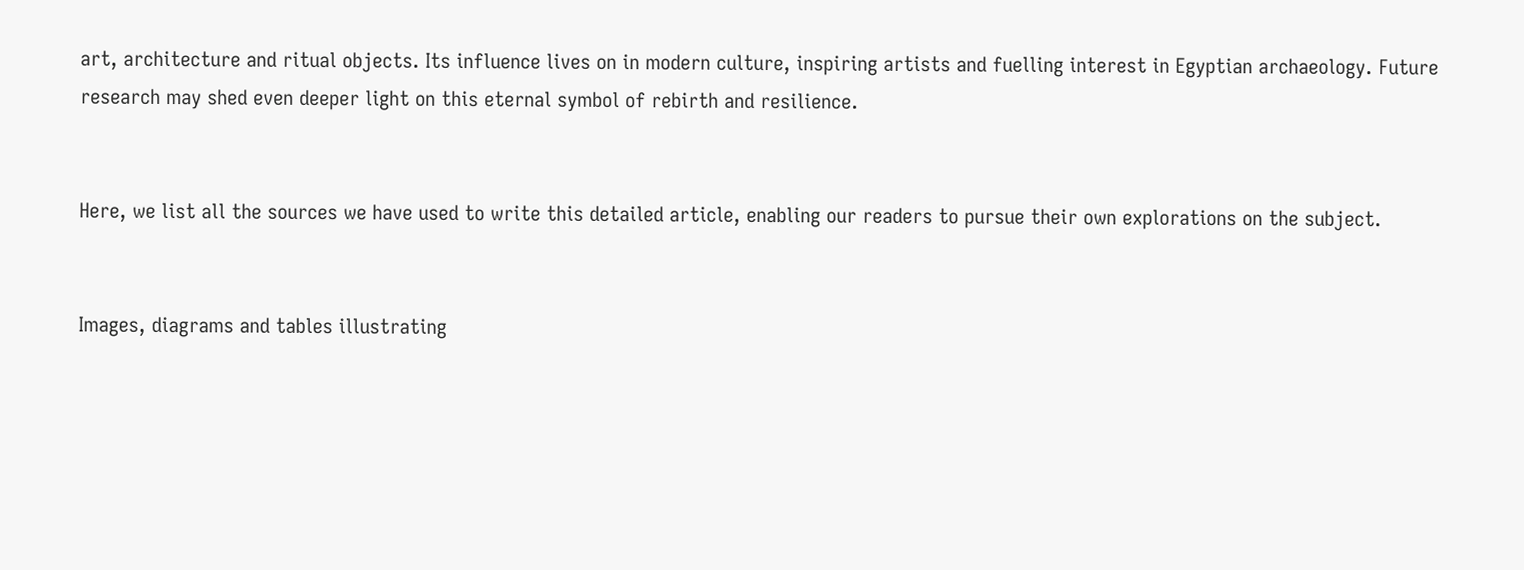art, architecture and ritual objects. Its influence lives on in modern culture, inspiring artists and fuelling interest in Egyptian archaeology. Future research may shed even deeper light on this eternal symbol of rebirth and resilience.


Here, we list all the sources we have used to write this detailed article, enabling our readers to pursue their own explorations on the subject.


Images, diagrams and tables illustrating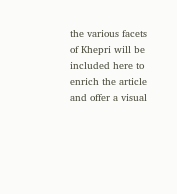the various facets of Khepri will be included here to enrich the article and offer a visual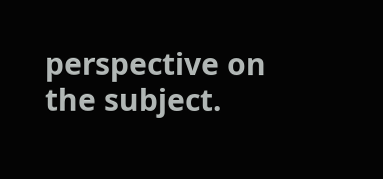perspective on the subject.